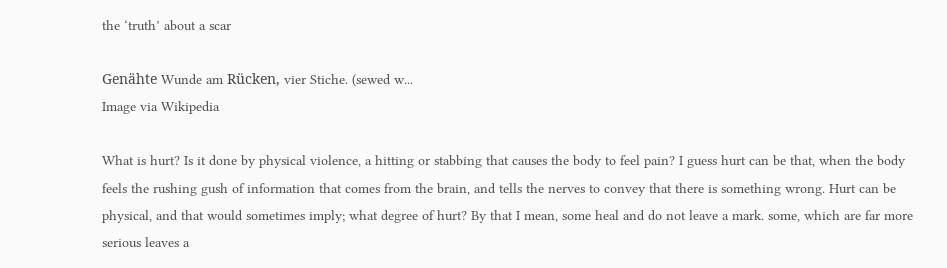the ‘truth’ about a scar

Genähte Wunde am Rücken, vier Stiche. (sewed w...
Image via Wikipedia

What is hurt? Is it done by physical violence, a hitting or stabbing that causes the body to feel pain? I guess hurt can be that, when the body feels the rushing gush of information that comes from the brain, and tells the nerves to convey that there is something wrong. Hurt can be physical, and that would sometimes imply; what degree of hurt? By that I mean, some heal and do not leave a mark. some, which are far more serious leaves a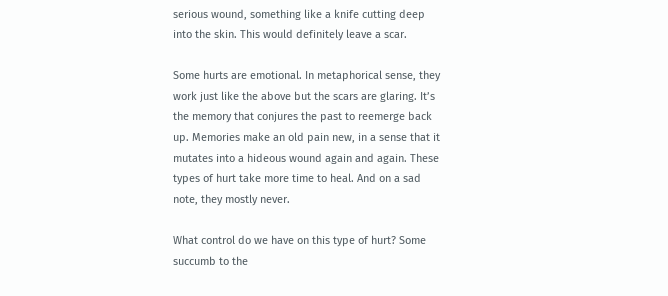serious wound, something like a knife cutting deep into the skin. This would definitely leave a scar.

Some hurts are emotional. In metaphorical sense, they work just like the above but the scars are glaring. It’s the memory that conjures the past to reemerge back up. Memories make an old pain new, in a sense that it mutates into a hideous wound again and again. These types of hurt take more time to heal. And on a sad note, they mostly never.

What control do we have on this type of hurt? Some succumb to the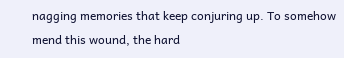nagging memories that keep conjuring up. To somehow mend this wound, the hard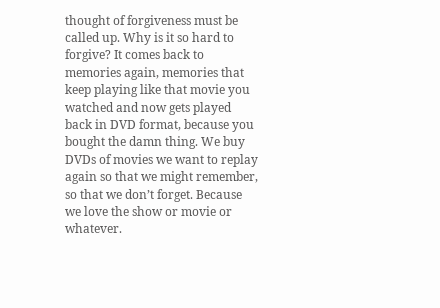thought of forgiveness must be called up. Why is it so hard to forgive? It comes back to memories again, memories that keep playing like that movie you watched and now gets played back in DVD format, because you bought the damn thing. We buy DVDs of movies we want to replay again so that we might remember, so that we don’t forget. Because we love the show or movie or whatever.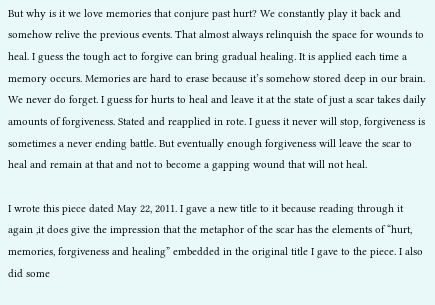But why is it we love memories that conjure past hurt? We constantly play it back and somehow relive the previous events. That almost always relinquish the space for wounds to heal. I guess the tough act to forgive can bring gradual healing. It is applied each time a memory occurs. Memories are hard to erase because it’s somehow stored deep in our brain. We never do forget. I guess for hurts to heal and leave it at the state of just a scar takes daily amounts of forgiveness. Stated and reapplied in rote. I guess it never will stop, forgiveness is sometimes a never ending battle. But eventually enough forgiveness will leave the scar to heal and remain at that and not to become a gapping wound that will not heal.

I wrote this piece dated May 22, 2011. I gave a new title to it because reading through it again ,it does give the impression that the metaphor of the scar has the elements of “hurt, memories, forgiveness and healing” embedded in the original title I gave to the piece. I also did some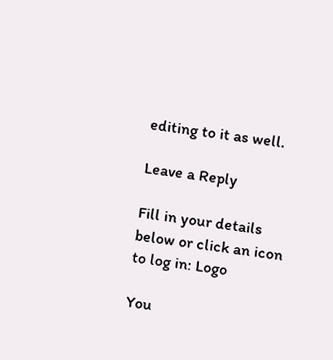editing to it as well.

Leave a Reply

Fill in your details below or click an icon to log in: Logo

You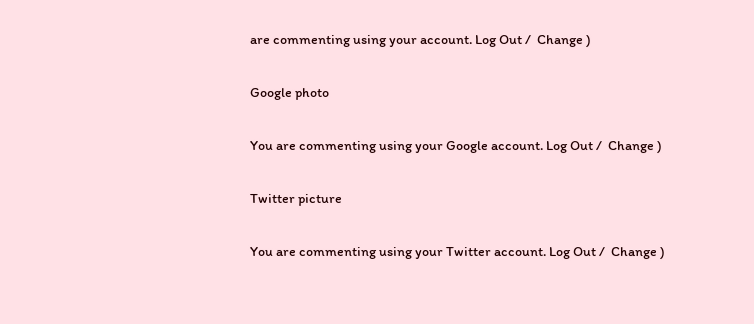are commenting using your account. Log Out /  Change )

Google photo

You are commenting using your Google account. Log Out /  Change )

Twitter picture

You are commenting using your Twitter account. Log Out /  Change )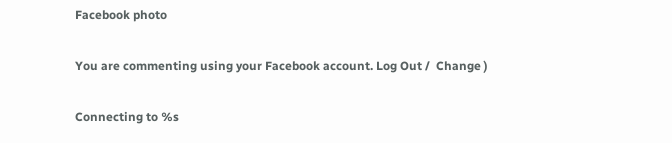Facebook photo

You are commenting using your Facebook account. Log Out /  Change )

Connecting to %s